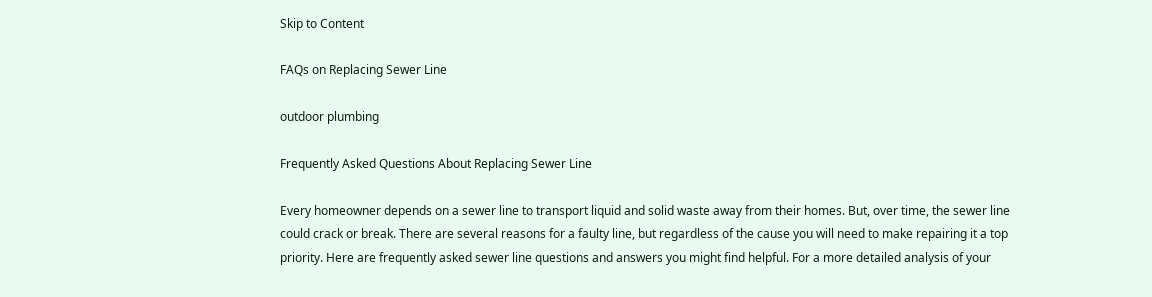Skip to Content

FAQs on Replacing Sewer Line

outdoor plumbing

Frequently Asked Questions About Replacing Sewer Line

Every homeowner depends on a sewer line to transport liquid and solid waste away from their homes. But, over time, the sewer line could crack or break. There are several reasons for a faulty line, but regardless of the cause you will need to make repairing it a top priority. Here are frequently asked sewer line questions and answers you might find helpful. For a more detailed analysis of your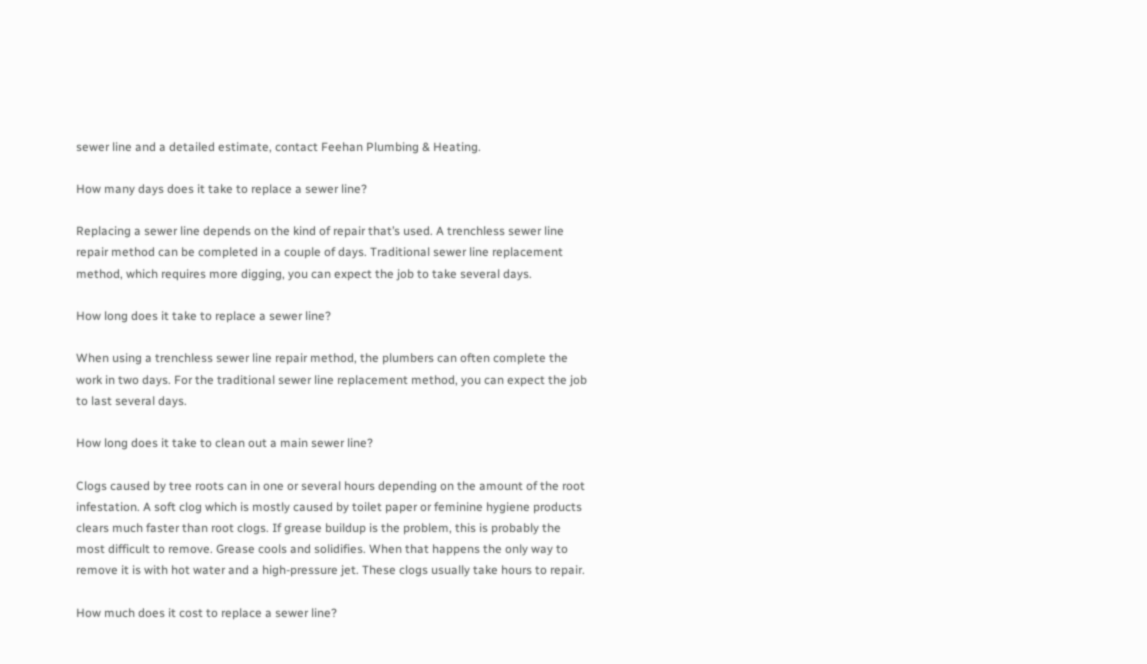sewer line and a detailed estimate, contact Feehan Plumbing & Heating.

How many days does it take to replace a sewer line?

Replacing a sewer line depends on the kind of repair that’s used. A trenchless sewer line repair method can be completed in a couple of days. Traditional sewer line replacement method, which requires more digging, you can expect the job to take several days.

How long does it take to replace a sewer line?

When using a trenchless sewer line repair method, the plumbers can often complete the work in two days. For the traditional sewer line replacement method, you can expect the job to last several days.

How long does it take to clean out a main sewer line?

Clogs caused by tree roots can in one or several hours depending on the amount of the root infestation. A soft clog which is mostly caused by toilet paper or feminine hygiene products clears much faster than root clogs. If grease buildup is the problem, this is probably the most difficult to remove. Grease cools and solidifies. When that happens the only way to remove it is with hot water and a high-pressure jet. These clogs usually take hours to repair.

How much does it cost to replace a sewer line?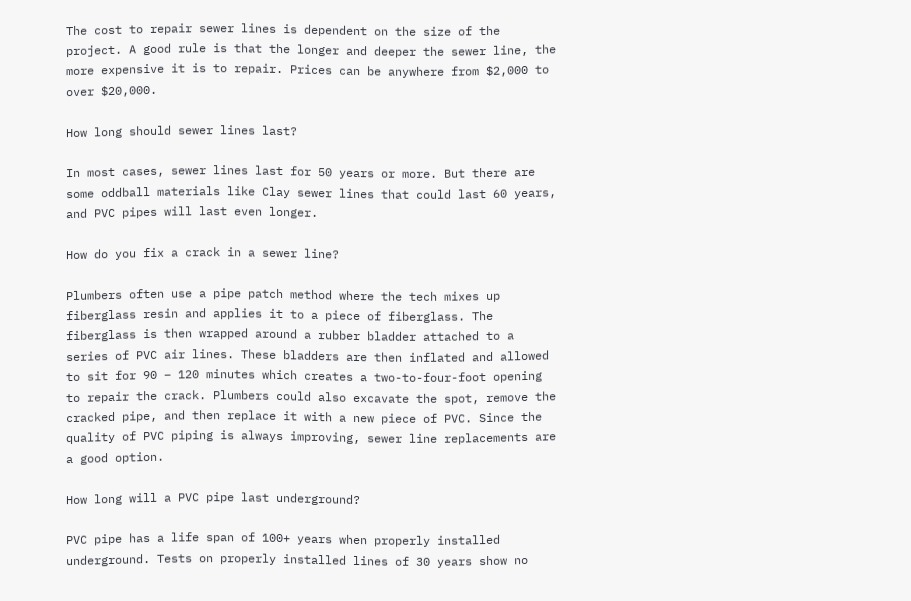The cost to repair sewer lines is dependent on the size of the project. A good rule is that the longer and deeper the sewer line, the more expensive it is to repair. Prices can be anywhere from $2,000 to over $20,000.

How long should sewer lines last?

In most cases, sewer lines last for 50 years or more. But there are some oddball materials like Clay sewer lines that could last 60 years, and PVC pipes will last even longer.

How do you fix a crack in a sewer line?

Plumbers often use a pipe patch method where the tech mixes up fiberglass resin and applies it to a piece of fiberglass. The fiberglass is then wrapped around a rubber bladder attached to a series of PVC air lines. These bladders are then inflated and allowed to sit for 90 – 120 minutes which creates a two-to-four-foot opening to repair the crack. Plumbers could also excavate the spot, remove the cracked pipe, and then replace it with a new piece of PVC. Since the quality of PVC piping is always improving, sewer line replacements are a good option.

How long will a PVC pipe last underground?

PVC pipe has a life span of 100+ years when properly installed underground. Tests on properly installed lines of 30 years show no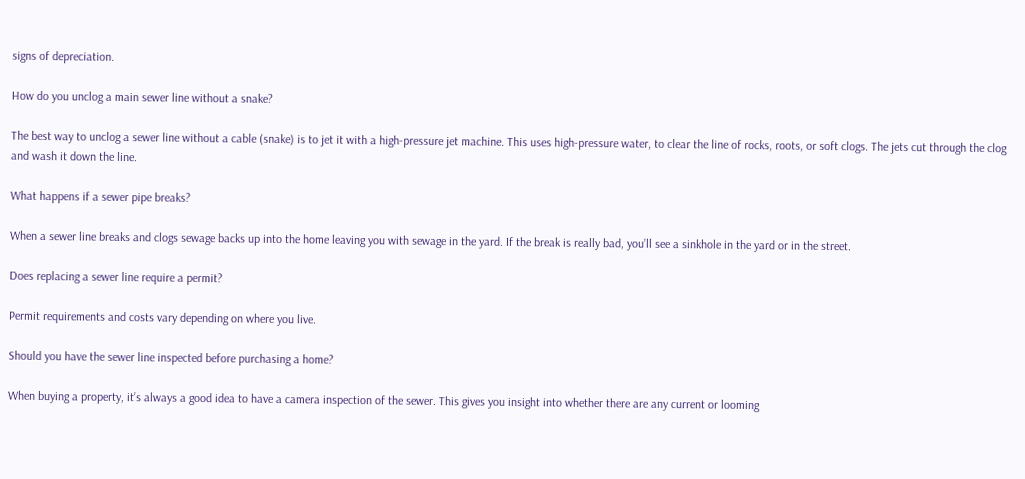signs of depreciation.

How do you unclog a main sewer line without a snake?

The best way to unclog a sewer line without a cable (snake) is to jet it with a high-pressure jet machine. This uses high-pressure water, to clear the line of rocks, roots, or soft clogs. The jets cut through the clog and wash it down the line.

What happens if a sewer pipe breaks?

When a sewer line breaks and clogs sewage backs up into the home leaving you with sewage in the yard. If the break is really bad, you’ll see a sinkhole in the yard or in the street.

Does replacing a sewer line require a permit?

Permit requirements and costs vary depending on where you live.

Should you have the sewer line inspected before purchasing a home?

When buying a property, it’s always a good idea to have a camera inspection of the sewer. This gives you insight into whether there are any current or looming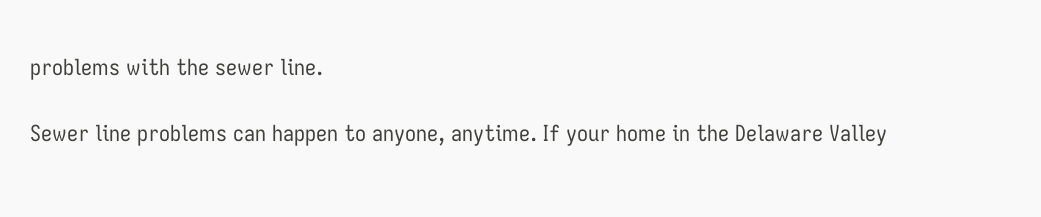problems with the sewer line.

Sewer line problems can happen to anyone, anytime. If your home in the Delaware Valley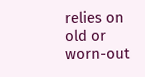relies on old or worn-out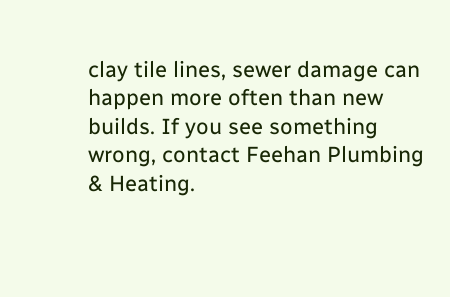clay tile lines, sewer damage can happen more often than new builds. If you see something wrong, contact Feehan Plumbing & Heating.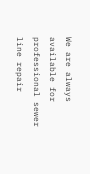We are always available for professional sewer line repair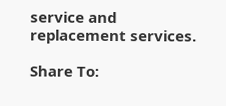service and replacement services.

Share To: